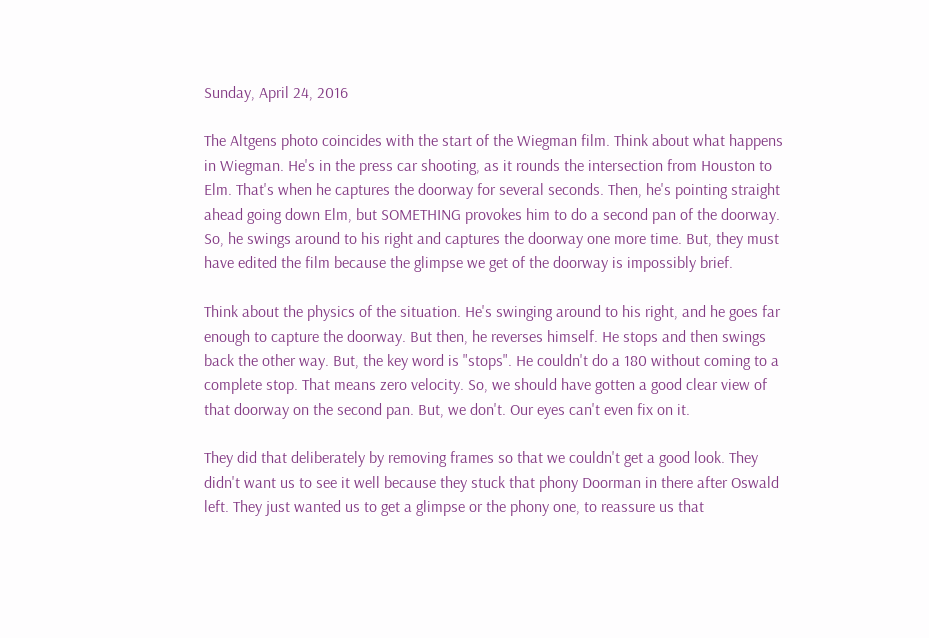Sunday, April 24, 2016

The Altgens photo coincides with the start of the Wiegman film. Think about what happens in Wiegman. He's in the press car shooting, as it rounds the intersection from Houston to Elm. That's when he captures the doorway for several seconds. Then, he's pointing straight ahead going down Elm, but SOMETHING provokes him to do a second pan of the doorway. So, he swings around to his right and captures the doorway one more time. But, they must have edited the film because the glimpse we get of the doorway is impossibly brief.

Think about the physics of the situation. He's swinging around to his right, and he goes far enough to capture the doorway. But then, he reverses himself. He stops and then swings back the other way. But, the key word is "stops". He couldn't do a 180 without coming to a complete stop. That means zero velocity. So, we should have gotten a good clear view of that doorway on the second pan. But, we don't. Our eyes can't even fix on it.

They did that deliberately by removing frames so that we couldn't get a good look. They didn't want us to see it well because they stuck that phony Doorman in there after Oswald left. They just wanted us to get a glimpse or the phony one, to reassure us that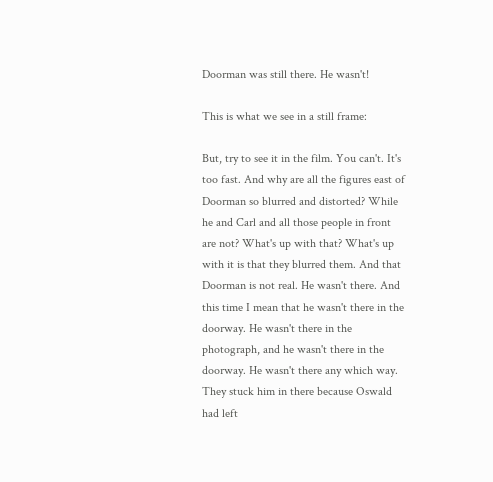Doorman was still there. He wasn't!

This is what we see in a still frame:

But, try to see it in the film. You can't. It's too fast. And why are all the figures east of Doorman so blurred and distorted? While he and Carl and all those people in front are not? What's up with that? What's up with it is that they blurred them. And that Doorman is not real. He wasn't there. And this time I mean that he wasn't there in the doorway. He wasn't there in the photograph, and he wasn't there in the doorway. He wasn't there any which way. They stuck him in there because Oswald had left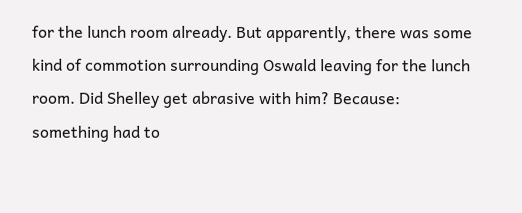for the lunch room already. But apparently, there was some kind of commotion surrounding Oswald leaving for the lunch room. Did Shelley get abrasive with him? Because: something had to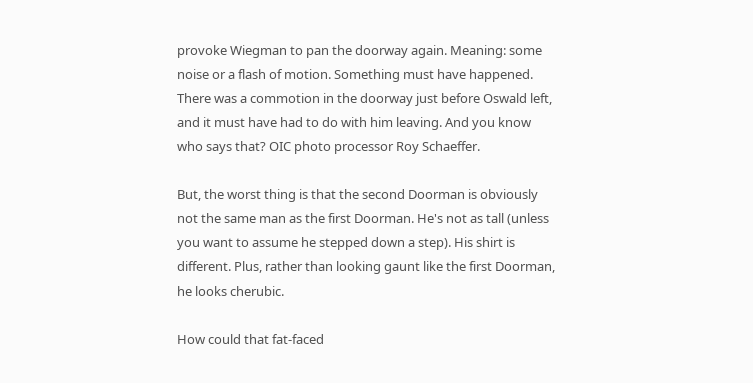provoke Wiegman to pan the doorway again. Meaning: some noise or a flash of motion. Something must have happened. There was a commotion in the doorway just before Oswald left, and it must have had to do with him leaving. And you know who says that? OIC photo processor Roy Schaeffer.

But, the worst thing is that the second Doorman is obviously not the same man as the first Doorman. He's not as tall (unless you want to assume he stepped down a step). His shirt is different. Plus, rather than looking gaunt like the first Doorman, he looks cherubic.

How could that fat-faced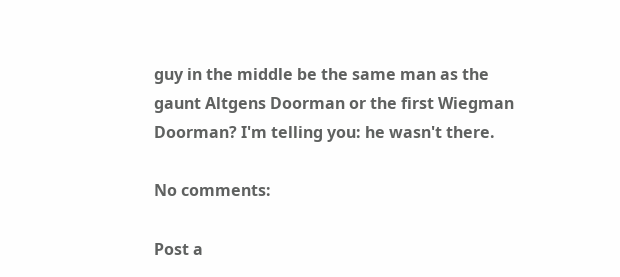guy in the middle be the same man as the gaunt Altgens Doorman or the first Wiegman Doorman? I'm telling you: he wasn't there.

No comments:

Post a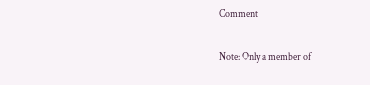Comment

Note: Only a member of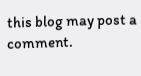this blog may post a comment.